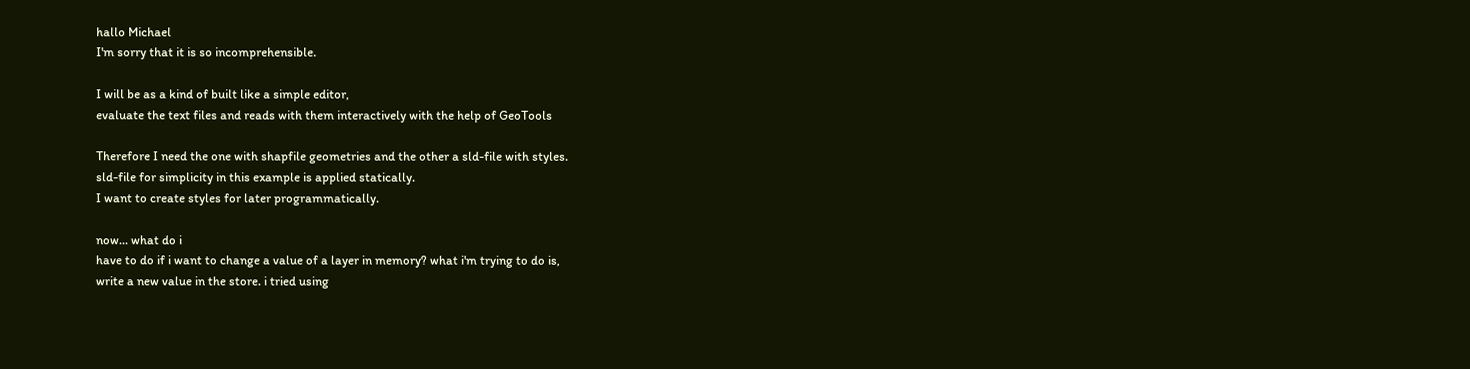hallo Michael
I'm sorry that it is so incomprehensible.

I will be as a kind of built like a simple editor,
evaluate the text files and reads with them interactively with the help of GeoTools

Therefore I need the one with shapfile geometries and the other a sld-file with styles.
sld-file for simplicity in this example is applied statically.
I want to create styles for later programmatically.

now... what do i
have to do if i want to change a value of a layer in memory? what i'm trying to do is,
write a new value in the store. i tried using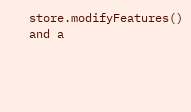store.modifyFeatures() and a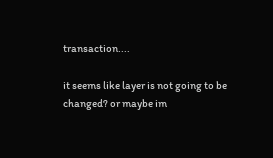transaction....

it seems like layer is not going to be changed? or maybe im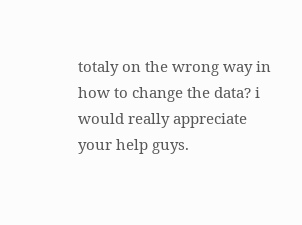totaly on the wrong way in how to change the data? i would really appreciate your help guys.